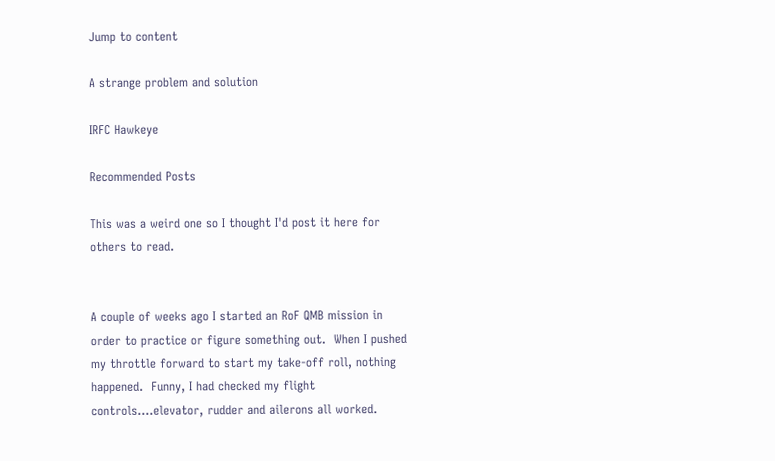Jump to content

A strange problem and solution

IRFC Hawkeye

Recommended Posts

This was a weird one so I thought I'd post it here for others to read.


A couple of weeks ago I started an RoF QMB mission in order to practice or figure something out.  When I pushed my throttle forward to start my take-off roll, nothing happened.  Funny, I had checked my flight controls....elevator, rudder and ailerons all worked.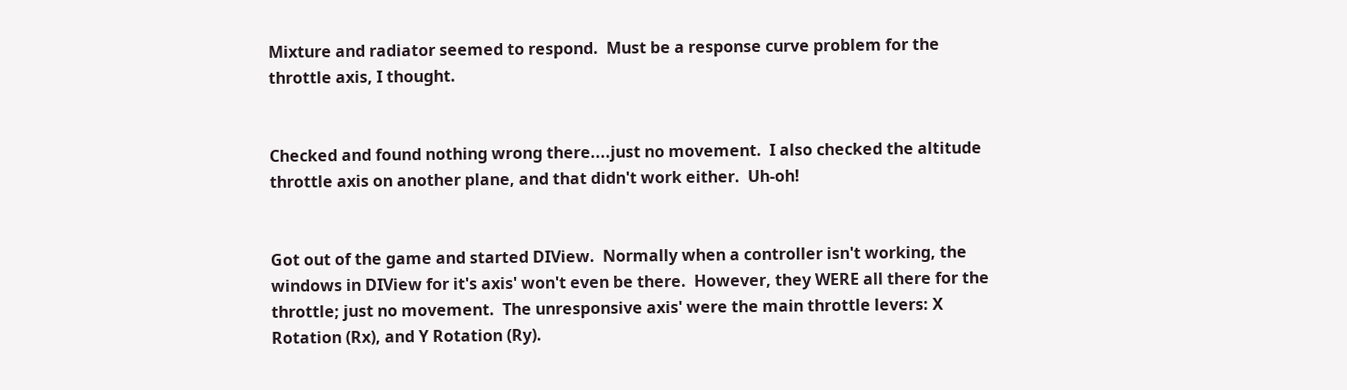Mixture and radiator seemed to respond.  Must be a response curve problem for the throttle axis, I thought.


Checked and found nothing wrong there....just no movement.  I also checked the altitude throttle axis on another plane, and that didn't work either.  Uh-oh!


Got out of the game and started DIView.  Normally when a controller isn't working, the windows in DIView for it's axis' won't even be there.  However, they WERE all there for the throttle; just no movement.  The unresponsive axis' were the main throttle levers: X Rotation (Rx), and Y Rotation (Ry).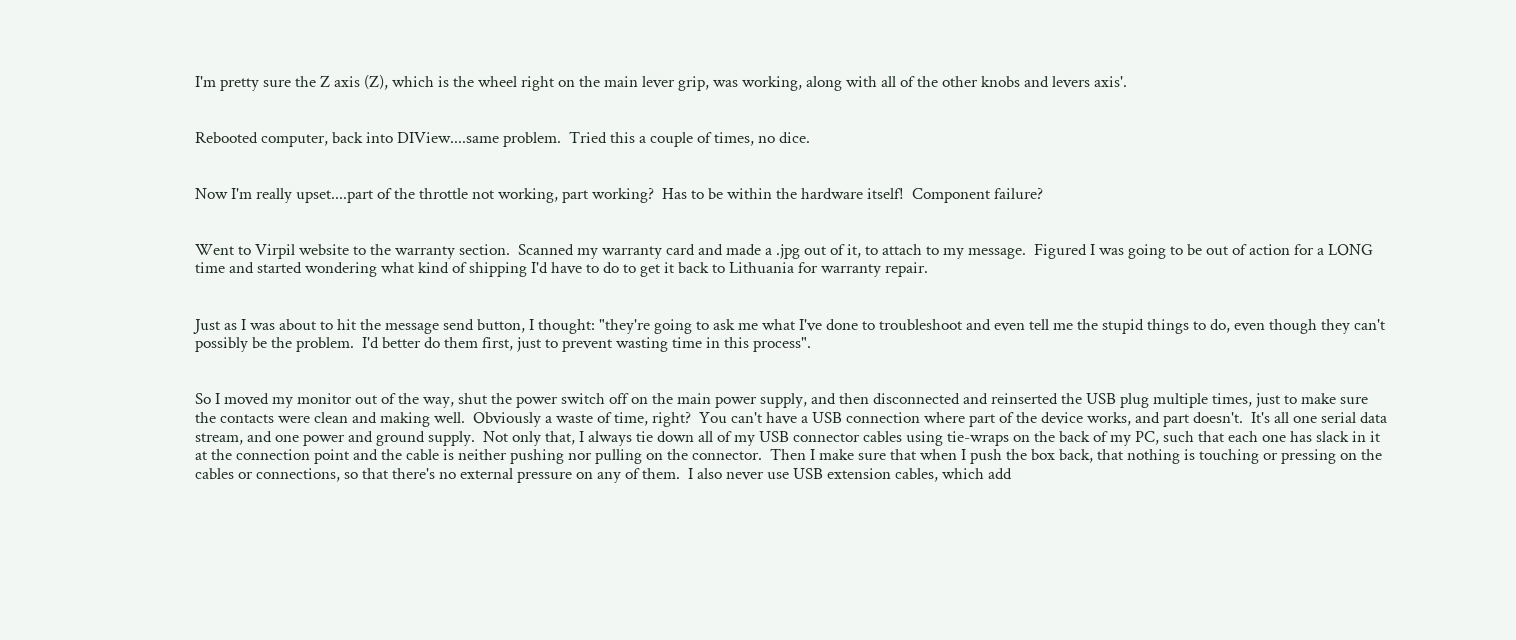I'm pretty sure the Z axis (Z), which is the wheel right on the main lever grip, was working, along with all of the other knobs and levers axis'.


Rebooted computer, back into DIView....same problem.  Tried this a couple of times, no dice.


Now I'm really upset....part of the throttle not working, part working?  Has to be within the hardware itself!  Component failure?


Went to Virpil website to the warranty section.  Scanned my warranty card and made a .jpg out of it, to attach to my message.  Figured I was going to be out of action for a LONG time and started wondering what kind of shipping I'd have to do to get it back to Lithuania for warranty repair.


Just as I was about to hit the message send button, I thought: "they're going to ask me what I've done to troubleshoot and even tell me the stupid things to do, even though they can't possibly be the problem.  I'd better do them first, just to prevent wasting time in this process".


So I moved my monitor out of the way, shut the power switch off on the main power supply, and then disconnected and reinserted the USB plug multiple times, just to make sure the contacts were clean and making well.  Obviously a waste of time, right?  You can't have a USB connection where part of the device works, and part doesn't.  It's all one serial data stream, and one power and ground supply.  Not only that, I always tie down all of my USB connector cables using tie-wraps on the back of my PC, such that each one has slack in it at the connection point and the cable is neither pushing nor pulling on the connector.  Then I make sure that when I push the box back, that nothing is touching or pressing on the cables or connections, so that there's no external pressure on any of them.  I also never use USB extension cables, which add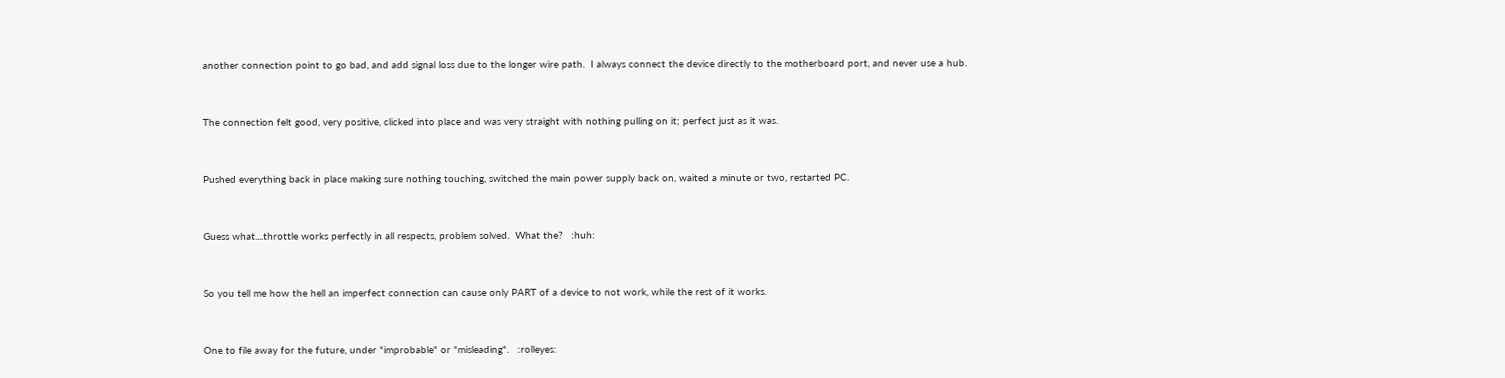another connection point to go bad, and add signal loss due to the longer wire path.  I always connect the device directly to the motherboard port, and never use a hub.


The connection felt good, very positive, clicked into place and was very straight with nothing pulling on it; perfect just as it was.


Pushed everything back in place making sure nothing touching, switched the main power supply back on, waited a minute or two, restarted PC.


Guess what....throttle works perfectly in all respects, problem solved.  What the?   :huh:


So you tell me how the hell an imperfect connection can cause only PART of a device to not work, while the rest of it works.


One to file away for the future, under "improbable" or "misleading".   :rolleyes: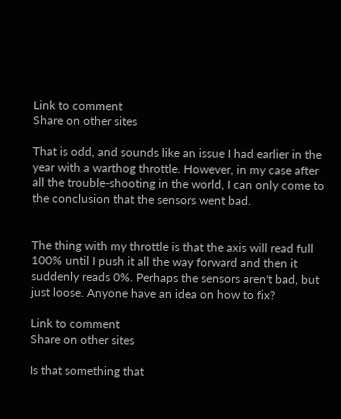Link to comment
Share on other sites

That is odd, and sounds like an issue I had earlier in the year with a warthog throttle. However, in my case after all the trouble-shooting in the world, I can only come to the conclusion that the sensors went bad.


The thing with my throttle is that the axis will read full 100% until I push it all the way forward and then it suddenly reads 0%. Perhaps the sensors aren't bad, but just loose. Anyone have an idea on how to fix?

Link to comment
Share on other sites

Is that something that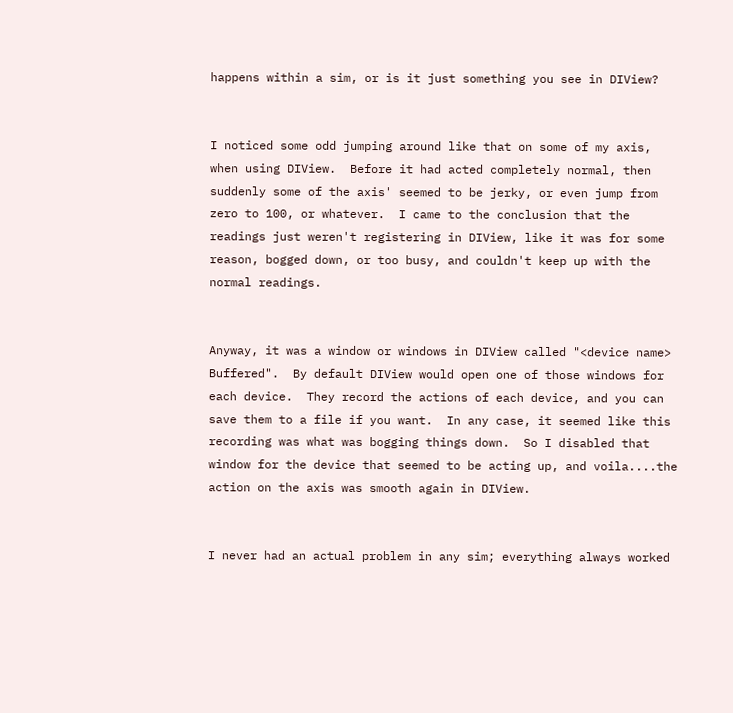happens within a sim, or is it just something you see in DIView?


I noticed some odd jumping around like that on some of my axis, when using DIView.  Before it had acted completely normal, then suddenly some of the axis' seemed to be jerky, or even jump from zero to 100, or whatever.  I came to the conclusion that the readings just weren't registering in DIView, like it was for some reason, bogged down, or too busy, and couldn't keep up with the normal readings.


Anyway, it was a window or windows in DIView called "<device name> Buffered".  By default DIView would open one of those windows for each device.  They record the actions of each device, and you can save them to a file if you want.  In any case, it seemed like this recording was what was bogging things down.  So I disabled that window for the device that seemed to be acting up, and voila....the action on the axis was smooth again in DIView.


I never had an actual problem in any sim; everything always worked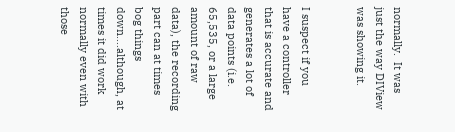normally.  It was just the way DIView was showing it.


I suspect if you have a controller that is accurate and generates a lot of data points (i.e. 65,535, or a large amount of raw data), the recording part can at times bog things down....although, at times it did work normally even with those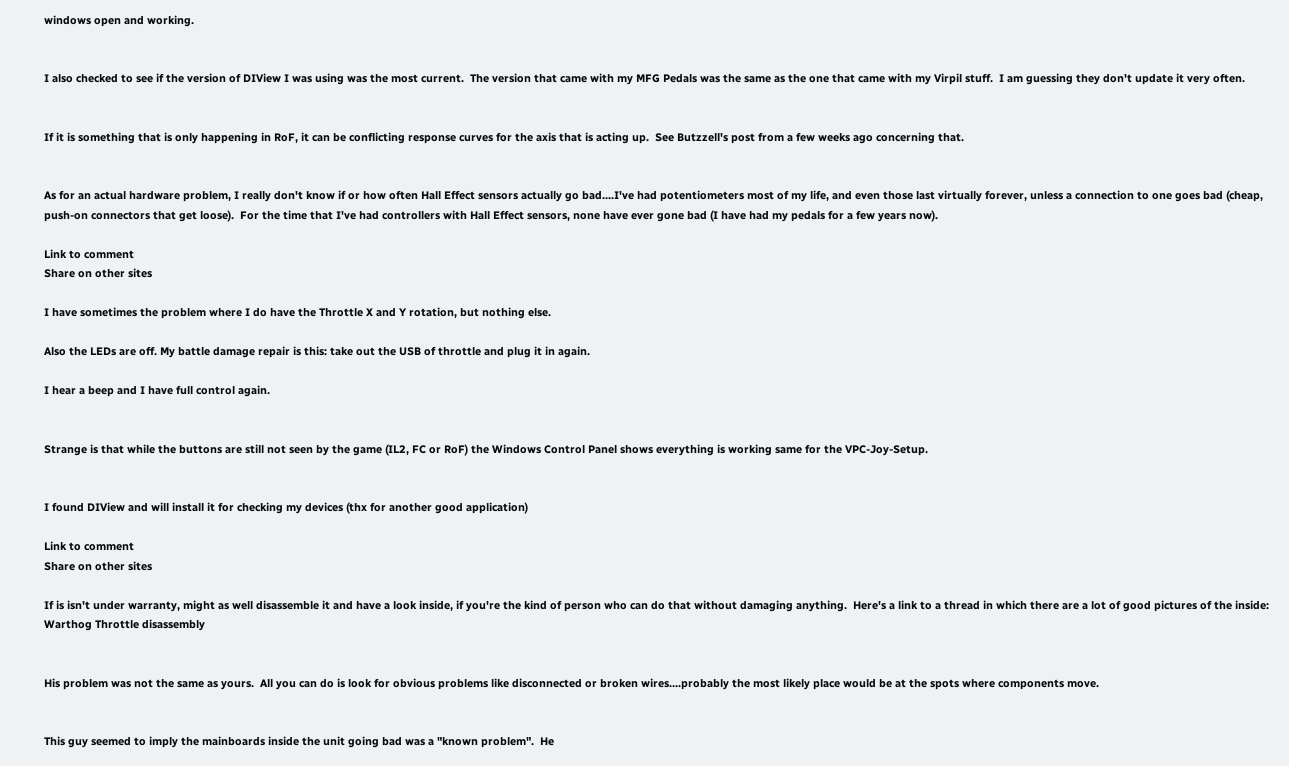windows open and working.


I also checked to see if the version of DIView I was using was the most current.  The version that came with my MFG Pedals was the same as the one that came with my Virpil stuff.  I am guessing they don't update it very often.


If it is something that is only happening in RoF, it can be conflicting response curves for the axis that is acting up.  See Butzzell's post from a few weeks ago concerning that.


As for an actual hardware problem, I really don't know if or how often Hall Effect sensors actually go bad....I've had potentiometers most of my life, and even those last virtually forever, unless a connection to one goes bad (cheap, push-on connectors that get loose).  For the time that I've had controllers with Hall Effect sensors, none have ever gone bad (I have had my pedals for a few years now).

Link to comment
Share on other sites

I have sometimes the problem where I do have the Throttle X and Y rotation, but nothing else.

Also the LEDs are off. My battle damage repair is this: take out the USB of throttle and plug it in again.

I hear a beep and I have full control again.


Strange is that while the buttons are still not seen by the game (IL2, FC or RoF) the Windows Control Panel shows everything is working same for the VPC-Joy-Setup.


I found DIView and will install it for checking my devices (thx for another good application)

Link to comment
Share on other sites

If is isn't under warranty, might as well disassemble it and have a look inside, if you're the kind of person who can do that without damaging anything.  Here's a link to a thread in which there are a lot of good pictures of the inside:  Warthog Throttle disassembly


His problem was not the same as yours.  All you can do is look for obvious problems like disconnected or broken wires....probably the most likely place would be at the spots where components move.


This guy seemed to imply the mainboards inside the unit going bad was a "known problem".  He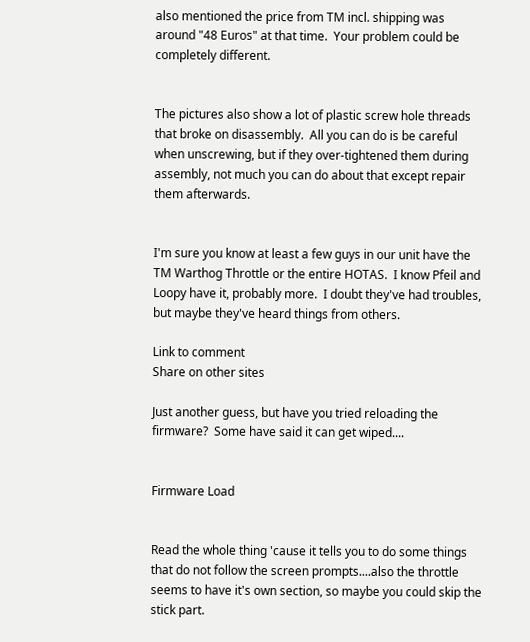also mentioned the price from TM incl. shipping was around "48 Euros" at that time.  Your problem could be completely different.


The pictures also show a lot of plastic screw hole threads that broke on disassembly.  All you can do is be careful when unscrewing, but if they over-tightened them during assembly, not much you can do about that except repair them afterwards.


I'm sure you know at least a few guys in our unit have the TM Warthog Throttle or the entire HOTAS.  I know Pfeil and Loopy have it, probably more.  I doubt they've had troubles, but maybe they've heard things from others.

Link to comment
Share on other sites

Just another guess, but have you tried reloading the firmware?  Some have said it can get wiped....


Firmware Load


Read the whole thing 'cause it tells you to do some things that do not follow the screen prompts....also the throttle seems to have it's own section, so maybe you could skip the stick part.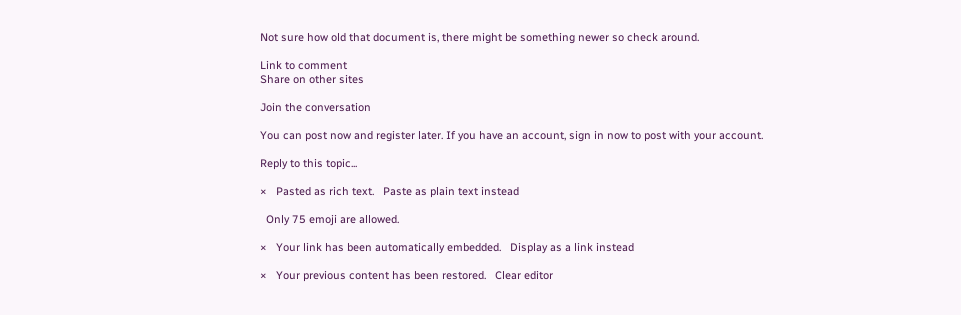Not sure how old that document is, there might be something newer so check around.

Link to comment
Share on other sites

Join the conversation

You can post now and register later. If you have an account, sign in now to post with your account.

Reply to this topic...

×   Pasted as rich text.   Paste as plain text instead

  Only 75 emoji are allowed.

×   Your link has been automatically embedded.   Display as a link instead

×   Your previous content has been restored.   Clear editor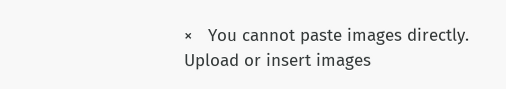×   You cannot paste images directly. Upload or insert images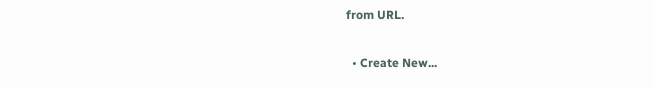from URL.

  • Create New...